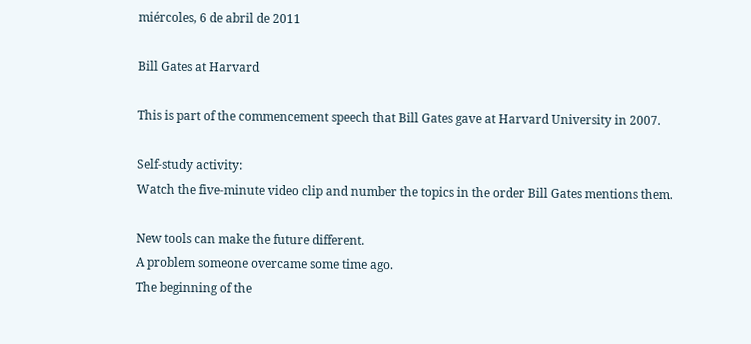miércoles, 6 de abril de 2011

Bill Gates at Harvard

This is part of the commencement speech that Bill Gates gave at Harvard University in 2007.

Self-study activity:
Watch the five-minute video clip and number the topics in the order Bill Gates mentions them.

New tools can make the future different.
A problem someone overcame some time ago.
The beginning of the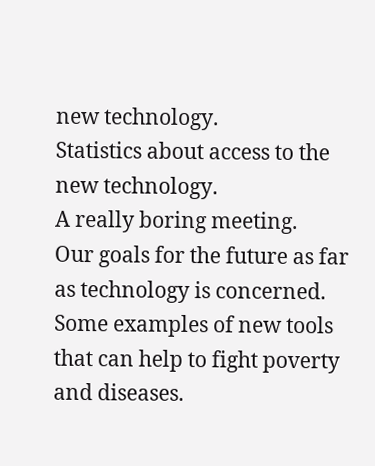new technology.
Statistics about access to the new technology.
A really boring meeting.
Our goals for the future as far as technology is concerned.
Some examples of new tools that can help to fight poverty and diseases.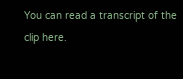You can read a transcript of the clip here.